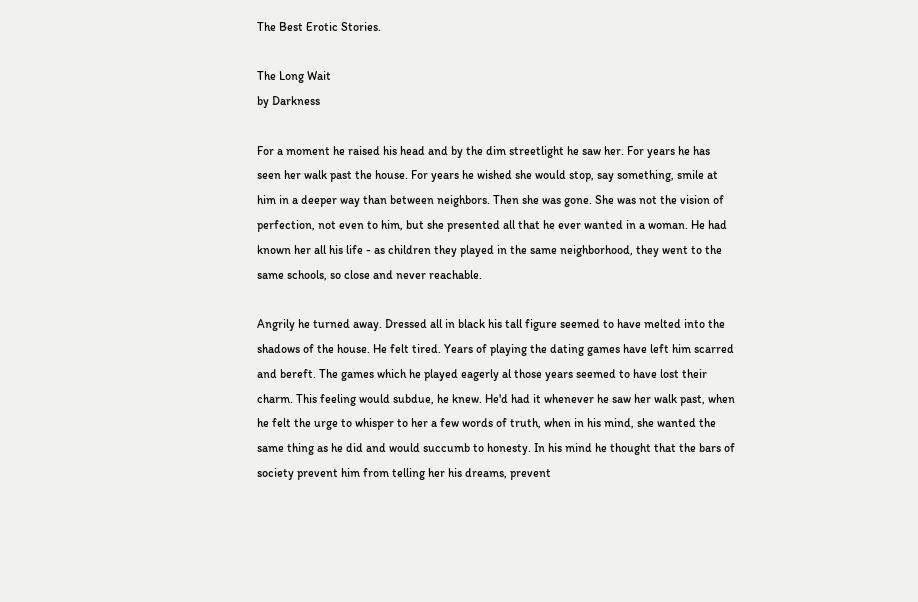The Best Erotic Stories.

The Long Wait
by Darkness

For a moment he raised his head and by the dim streetlight he saw her. For years he has seen her walk past the house. For years he wished she would stop, say something, smile at him in a deeper way than between neighbors. Then she was gone. She was not the vision of perfection, not even to him, but she presented all that he ever wanted in a woman. He had known her all his life - as children they played in the same neighborhood, they went to the same schools, so close and never reachable.

Angrily he turned away. Dressed all in black his tall figure seemed to have melted into the shadows of the house. He felt tired. Years of playing the dating games have left him scarred and bereft. The games which he played eagerly al those years seemed to have lost their charm. This feeling would subdue, he knew. He'd had it whenever he saw her walk past, when he felt the urge to whisper to her a few words of truth, when in his mind, she wanted the same thing as he did and would succumb to honesty. In his mind he thought that the bars of society prevent him from telling her his dreams, prevent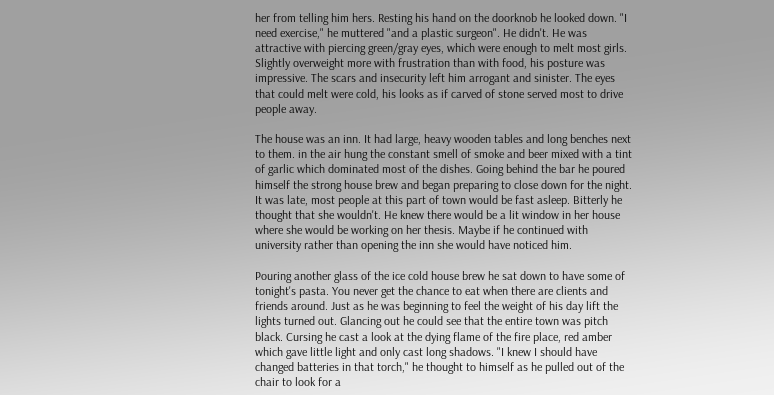her from telling him hers. Resting his hand on the doorknob he looked down. "I need exercise," he muttered "and a plastic surgeon". He didn't. He was attractive with piercing green/gray eyes, which were enough to melt most girls. Slightly overweight more with frustration than with food, his posture was impressive. The scars and insecurity left him arrogant and sinister. The eyes that could melt were cold, his looks as if carved of stone served most to drive people away.

The house was an inn. It had large, heavy wooden tables and long benches next to them. in the air hung the constant smell of smoke and beer mixed with a tint of garlic which dominated most of the dishes. Going behind the bar he poured himself the strong house brew and began preparing to close down for the night. It was late, most people at this part of town would be fast asleep. Bitterly he thought that she wouldn't. He knew there would be a lit window in her house where she would be working on her thesis. Maybe if he continued with university rather than opening the inn she would have noticed him.

Pouring another glass of the ice cold house brew he sat down to have some of tonight's pasta. You never get the chance to eat when there are clients and friends around. Just as he was beginning to feel the weight of his day lift the lights turned out. Glancing out he could see that the entire town was pitch black. Cursing he cast a look at the dying flame of the fire place, red amber which gave little light and only cast long shadows. "I knew I should have changed batteries in that torch," he thought to himself as he pulled out of the chair to look for a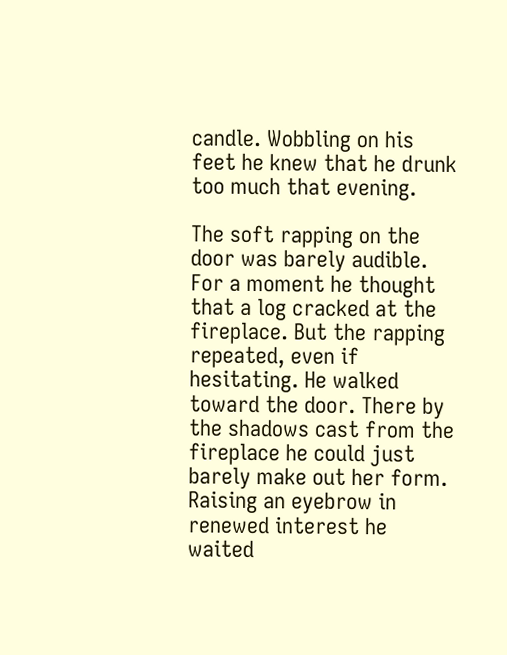candle. Wobbling on his feet he knew that he drunk too much that evening.

The soft rapping on the door was barely audible. For a moment he thought that a log cracked at the fireplace. But the rapping repeated, even if hesitating. He walked toward the door. There by the shadows cast from the fireplace he could just barely make out her form. Raising an eyebrow in renewed interest he waited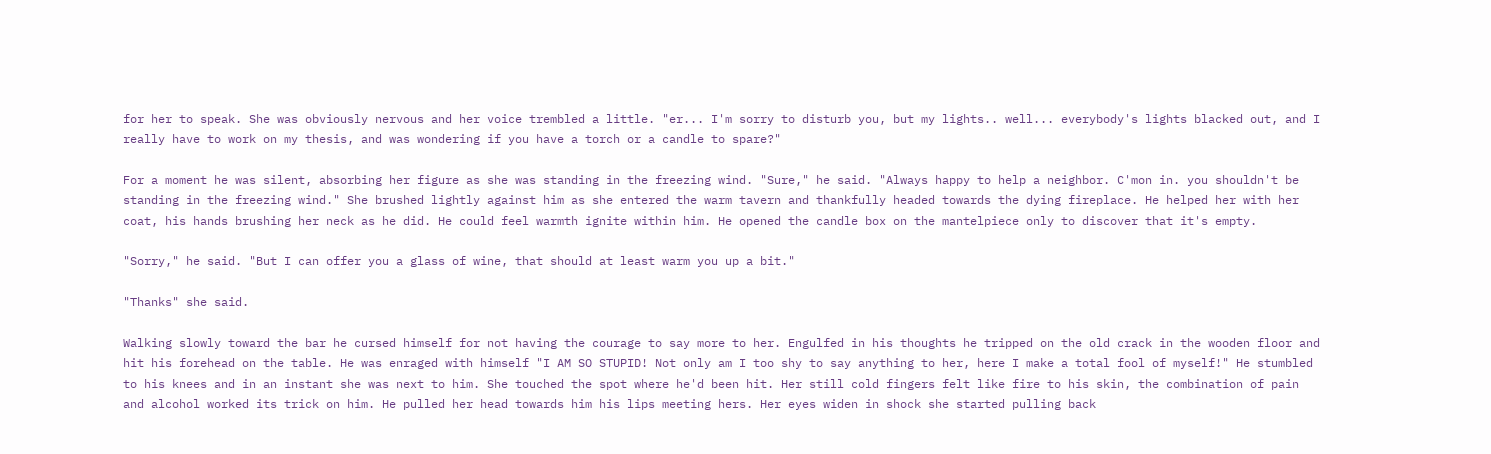for her to speak. She was obviously nervous and her voice trembled a little. "er... I'm sorry to disturb you, but my lights.. well... everybody's lights blacked out, and I really have to work on my thesis, and was wondering if you have a torch or a candle to spare?"

For a moment he was silent, absorbing her figure as she was standing in the freezing wind. "Sure," he said. "Always happy to help a neighbor. C'mon in. you shouldn't be standing in the freezing wind." She brushed lightly against him as she entered the warm tavern and thankfully headed towards the dying fireplace. He helped her with her coat, his hands brushing her neck as he did. He could feel warmth ignite within him. He opened the candle box on the mantelpiece only to discover that it's empty.

"Sorry," he said. "But I can offer you a glass of wine, that should at least warm you up a bit."

"Thanks" she said.

Walking slowly toward the bar he cursed himself for not having the courage to say more to her. Engulfed in his thoughts he tripped on the old crack in the wooden floor and hit his forehead on the table. He was enraged with himself "I AM SO STUPID! Not only am I too shy to say anything to her, here I make a total fool of myself!" He stumbled to his knees and in an instant she was next to him. She touched the spot where he'd been hit. Her still cold fingers felt like fire to his skin, the combination of pain and alcohol worked its trick on him. He pulled her head towards him his lips meeting hers. Her eyes widen in shock she started pulling back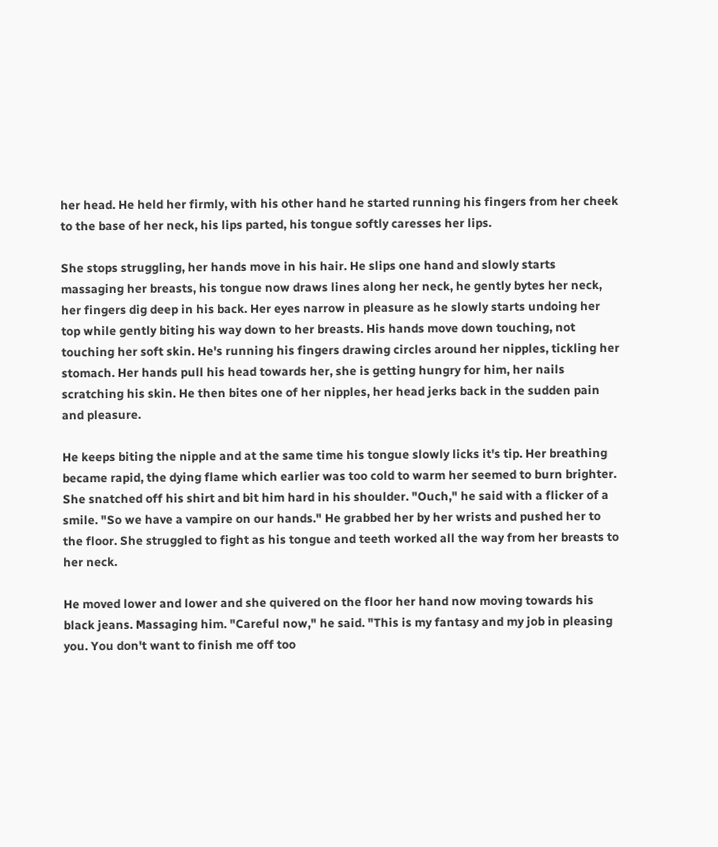her head. He held her firmly, with his other hand he started running his fingers from her cheek to the base of her neck, his lips parted, his tongue softly caresses her lips.

She stops struggling, her hands move in his hair. He slips one hand and slowly starts massaging her breasts, his tongue now draws lines along her neck, he gently bytes her neck, her fingers dig deep in his back. Her eyes narrow in pleasure as he slowly starts undoing her top while gently biting his way down to her breasts. His hands move down touching, not touching her soft skin. He's running his fingers drawing circles around her nipples, tickling her stomach. Her hands pull his head towards her, she is getting hungry for him, her nails scratching his skin. He then bites one of her nipples, her head jerks back in the sudden pain and pleasure.

He keeps biting the nipple and at the same time his tongue slowly licks it's tip. Her breathing became rapid, the dying flame which earlier was too cold to warm her seemed to burn brighter. She snatched off his shirt and bit him hard in his shoulder. "Ouch," he said with a flicker of a smile. "So we have a vampire on our hands." He grabbed her by her wrists and pushed her to the floor. She struggled to fight as his tongue and teeth worked all the way from her breasts to her neck.

He moved lower and lower and she quivered on the floor her hand now moving towards his black jeans. Massaging him. "Careful now," he said. "This is my fantasy and my job in pleasing you. You don't want to finish me off too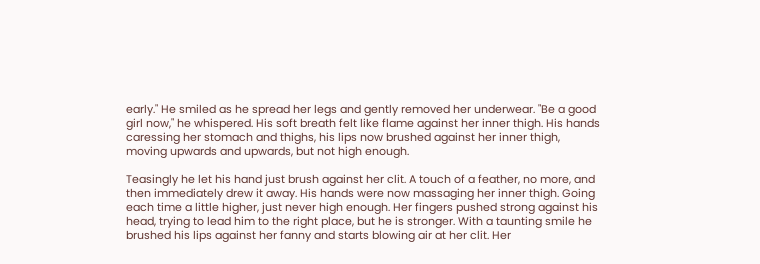early." He smiled as he spread her legs and gently removed her underwear. "Be a good girl now," he whispered. His soft breath felt like flame against her inner thigh. His hands caressing her stomach and thighs, his lips now brushed against her inner thigh, moving upwards and upwards, but not high enough.

Teasingly he let his hand just brush against her clit. A touch of a feather, no more, and then immediately drew it away. His hands were now massaging her inner thigh. Going each time a little higher, just never high enough. Her fingers pushed strong against his head, trying to lead him to the right place, but he is stronger. With a taunting smile he brushed his lips against her fanny and starts blowing air at her clit. Her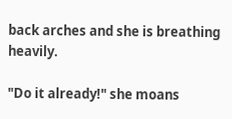back arches and she is breathing heavily.

"Do it already!" she moans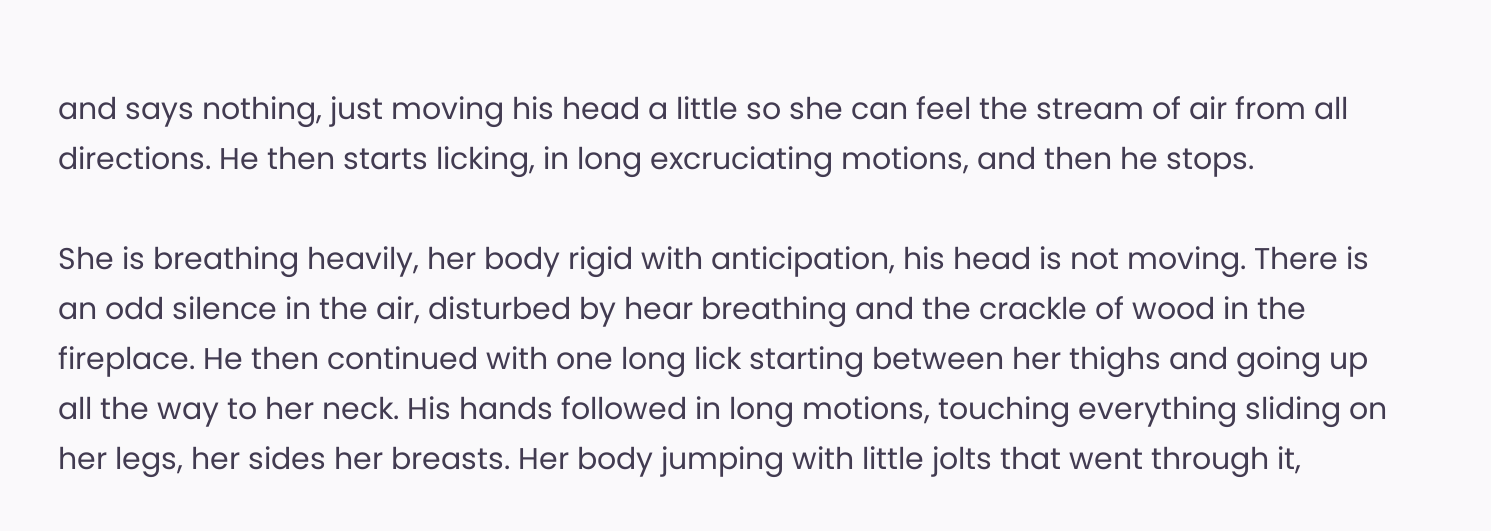and says nothing, just moving his head a little so she can feel the stream of air from all directions. He then starts licking, in long excruciating motions, and then he stops.

She is breathing heavily, her body rigid with anticipation, his head is not moving. There is an odd silence in the air, disturbed by hear breathing and the crackle of wood in the fireplace. He then continued with one long lick starting between her thighs and going up all the way to her neck. His hands followed in long motions, touching everything sliding on her legs, her sides her breasts. Her body jumping with little jolts that went through it,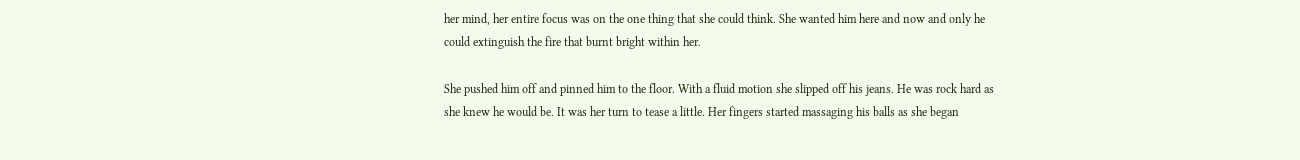her mind, her entire focus was on the one thing that she could think. She wanted him here and now and only he could extinguish the fire that burnt bright within her.

She pushed him off and pinned him to the floor. With a fluid motion she slipped off his jeans. He was rock hard as she knew he would be. It was her turn to tease a little. Her fingers started massaging his balls as she began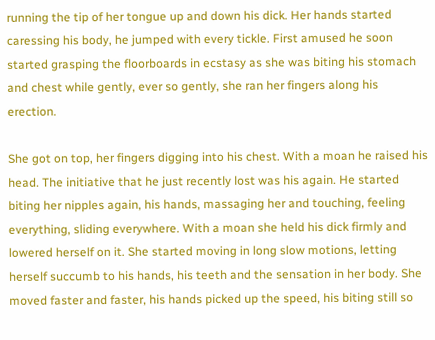running the tip of her tongue up and down his dick. Her hands started caressing his body, he jumped with every tickle. First amused he soon started grasping the floorboards in ecstasy as she was biting his stomach and chest while gently, ever so gently, she ran her fingers along his erection.

She got on top, her fingers digging into his chest. With a moan he raised his head. The initiative that he just recently lost was his again. He started biting her nipples again, his hands, massaging her and touching, feeling everything, sliding everywhere. With a moan she held his dick firmly and lowered herself on it. She started moving in long slow motions, letting herself succumb to his hands, his teeth and the sensation in her body. She moved faster and faster, his hands picked up the speed, his biting still so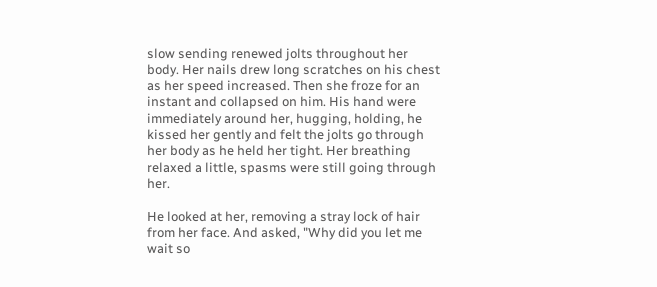slow sending renewed jolts throughout her body. Her nails drew long scratches on his chest as her speed increased. Then she froze for an instant and collapsed on him. His hand were immediately around her, hugging, holding, he kissed her gently and felt the jolts go through her body as he held her tight. Her breathing relaxed a little, spasms were still going through her.

He looked at her, removing a stray lock of hair from her face. And asked, "Why did you let me wait so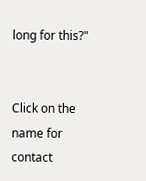long for this?"


Click on the name for contact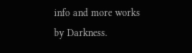info and more works by Darkness.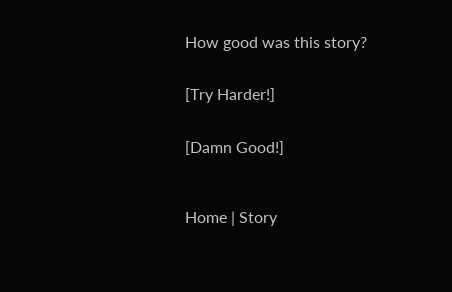How good was this story?


[Try Harder!]


[Damn Good!]



Home | Story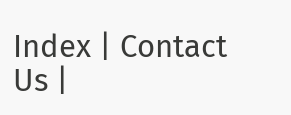Index | Contact Us |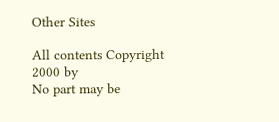Other Sites

All contents Copyright 2000 by
No part may be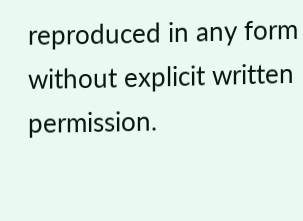reproduced in any form without explicit written permission.